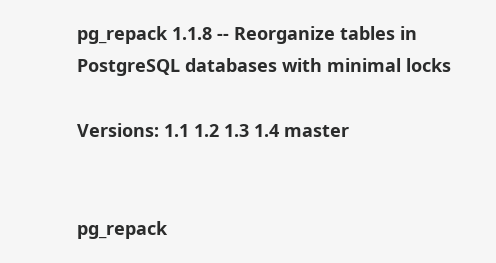pg_repack 1.1.8 -- Reorganize tables in PostgreSQL databases with minimal locks

Versions: 1.1 1.2 1.3 1.4 master


pg_repack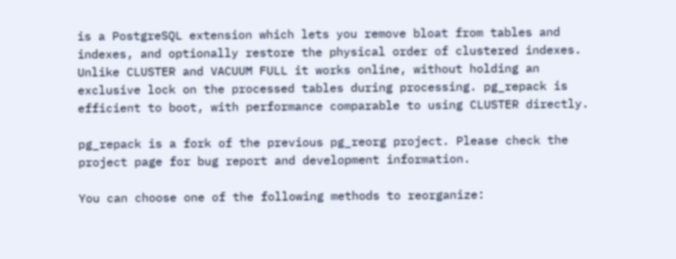is a PostgreSQL extension which lets you remove bloat from tables and indexes, and optionally restore the physical order of clustered indexes. Unlike CLUSTER and VACUUM FULL it works online, without holding an exclusive lock on the processed tables during processing. pg_repack is efficient to boot, with performance comparable to using CLUSTER directly.

pg_repack is a fork of the previous pg_reorg project. Please check the project page for bug report and development information.

You can choose one of the following methods to reorganize: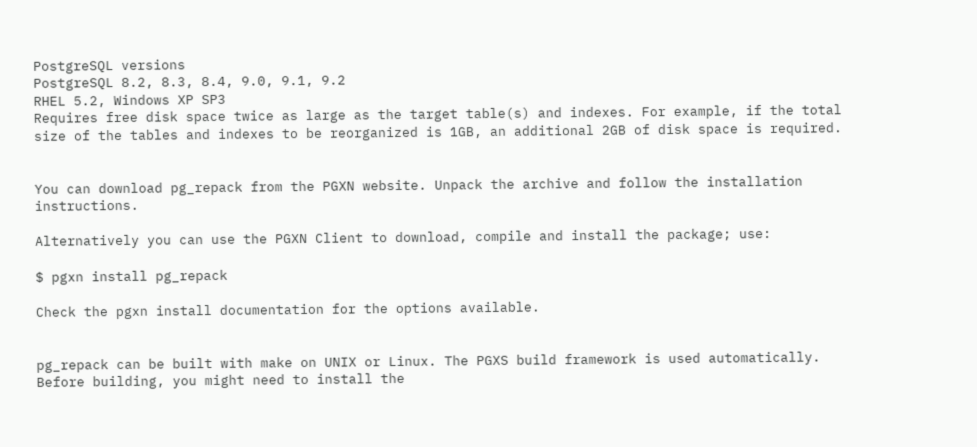PostgreSQL versions
PostgreSQL 8.2, 8.3, 8.4, 9.0, 9.1, 9.2
RHEL 5.2, Windows XP SP3
Requires free disk space twice as large as the target table(s) and indexes. For example, if the total size of the tables and indexes to be reorganized is 1GB, an additional 2GB of disk space is required.


You can download pg_repack from the PGXN website. Unpack the archive and follow the installation instructions.

Alternatively you can use the PGXN Client to download, compile and install the package; use:

$ pgxn install pg_repack

Check the pgxn install documentation for the options available.


pg_repack can be built with make on UNIX or Linux. The PGXS build framework is used automatically. Before building, you might need to install the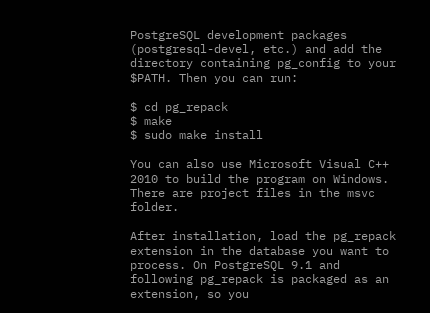PostgreSQL development packages (postgresql-devel, etc.) and add the directory containing pg_config to your $PATH. Then you can run:

$ cd pg_repack
$ make
$ sudo make install

You can also use Microsoft Visual C++ 2010 to build the program on Windows. There are project files in the msvc folder.

After installation, load the pg_repack extension in the database you want to process. On PostgreSQL 9.1 and following pg_repack is packaged as an extension, so you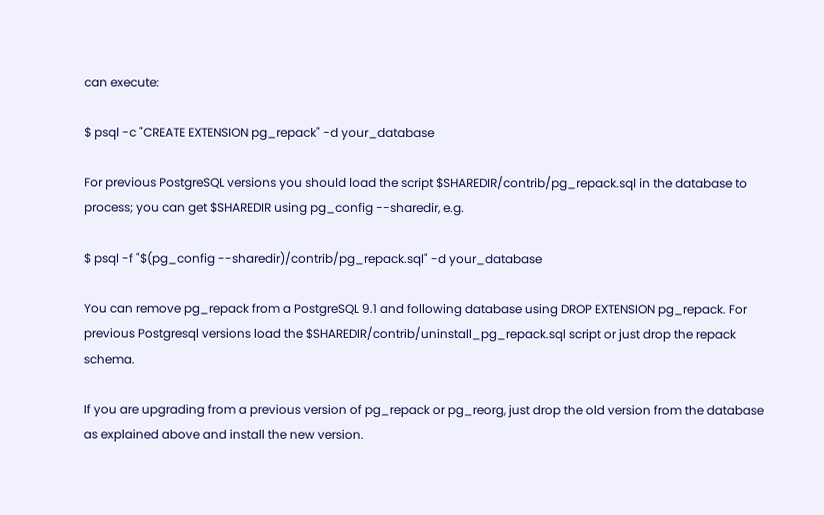can execute:

$ psql -c "CREATE EXTENSION pg_repack" -d your_database

For previous PostgreSQL versions you should load the script $SHAREDIR/contrib/pg_repack.sql in the database to process; you can get $SHAREDIR using pg_config --sharedir, e.g.

$ psql -f "$(pg_config --sharedir)/contrib/pg_repack.sql" -d your_database

You can remove pg_repack from a PostgreSQL 9.1 and following database using DROP EXTENSION pg_repack. For previous Postgresql versions load the $SHAREDIR/contrib/uninstall_pg_repack.sql script or just drop the repack schema.

If you are upgrading from a previous version of pg_repack or pg_reorg, just drop the old version from the database as explained above and install the new version.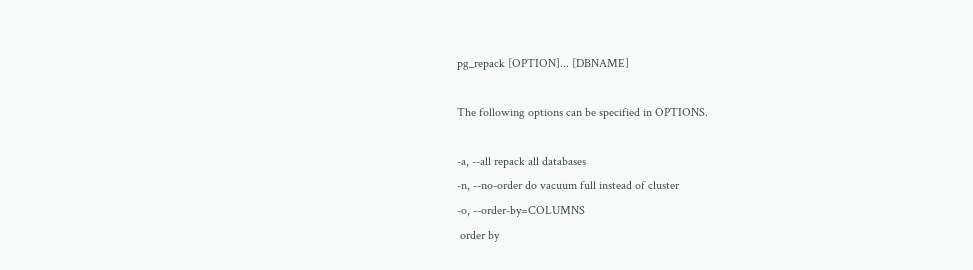pg_repack [OPTION]... [DBNAME]

The following options can be specified in OPTIONS.

-a, --all repack all databases
-n, --no-order do vacuum full instead of cluster
-o, --order-by=COLUMNS
 order by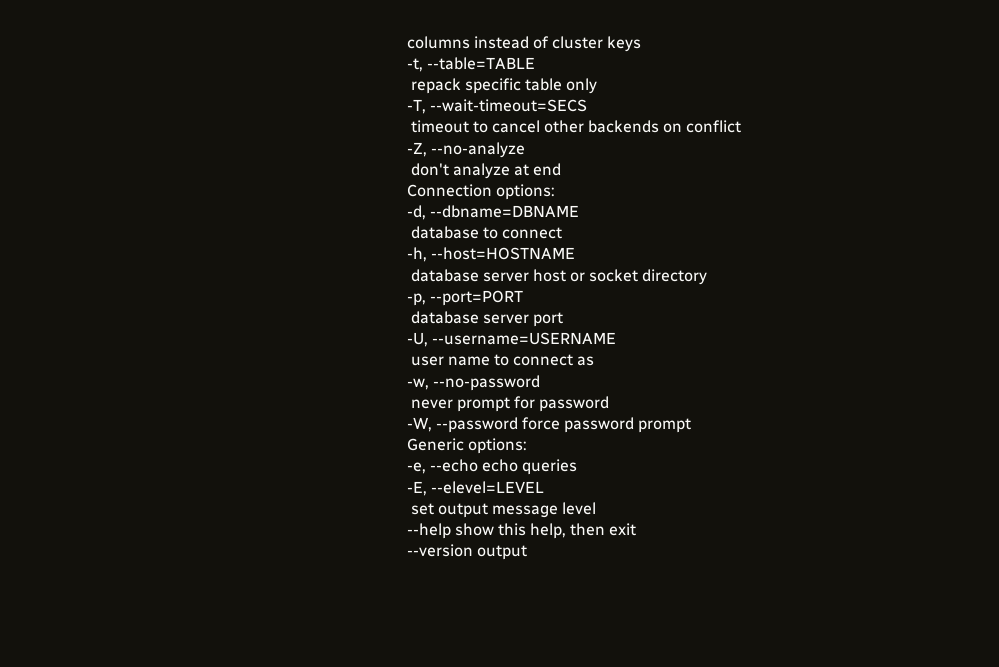columns instead of cluster keys
-t, --table=TABLE
 repack specific table only
-T, --wait-timeout=SECS
 timeout to cancel other backends on conflict
-Z, --no-analyze
 don't analyze at end
Connection options:
-d, --dbname=DBNAME
 database to connect
-h, --host=HOSTNAME
 database server host or socket directory
-p, --port=PORT
 database server port
-U, --username=USERNAME
 user name to connect as
-w, --no-password
 never prompt for password
-W, --password force password prompt
Generic options:
-e, --echo echo queries
-E, --elevel=LEVEL
 set output message level
--help show this help, then exit
--version output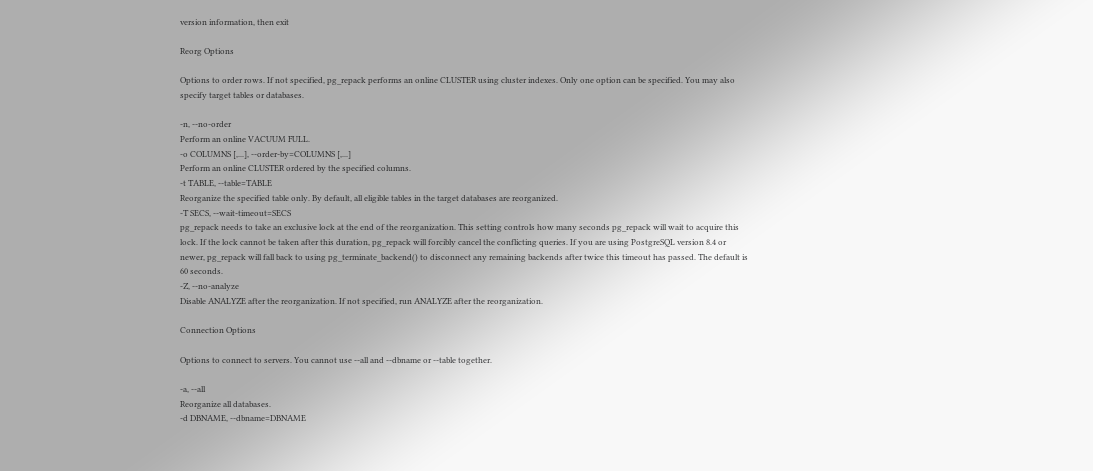version information, then exit

Reorg Options

Options to order rows. If not specified, pg_repack performs an online CLUSTER using cluster indexes. Only one option can be specified. You may also specify target tables or databases.

-n, --no-order
Perform an online VACUUM FULL.
-o COLUMNS [,...], --order-by=COLUMNS [,...]
Perform an online CLUSTER ordered by the specified columns.
-t TABLE, --table=TABLE
Reorganize the specified table only. By default, all eligible tables in the target databases are reorganized.
-T SECS, --wait-timeout=SECS
pg_repack needs to take an exclusive lock at the end of the reorganization. This setting controls how many seconds pg_repack will wait to acquire this lock. If the lock cannot be taken after this duration, pg_repack will forcibly cancel the conflicting queries. If you are using PostgreSQL version 8.4 or newer, pg_repack will fall back to using pg_terminate_backend() to disconnect any remaining backends after twice this timeout has passed. The default is 60 seconds.
-Z, --no-analyze
Disable ANALYZE after the reorganization. If not specified, run ANALYZE after the reorganization.

Connection Options

Options to connect to servers. You cannot use --all and --dbname or --table together.

-a, --all
Reorganize all databases.
-d DBNAME, --dbname=DBNAME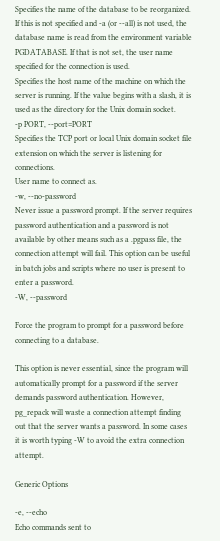Specifies the name of the database to be reorganized. If this is not specified and -a (or --all) is not used, the database name is read from the environment variable PGDATABASE. If that is not set, the user name specified for the connection is used.
Specifies the host name of the machine on which the server is running. If the value begins with a slash, it is used as the directory for the Unix domain socket.
-p PORT, --port=PORT
Specifies the TCP port or local Unix domain socket file extension on which the server is listening for connections.
User name to connect as.
-w, --no-password
Never issue a password prompt. If the server requires password authentication and a password is not available by other means such as a .pgpass file, the connection attempt will fail. This option can be useful in batch jobs and scripts where no user is present to enter a password.
-W, --password

Force the program to prompt for a password before connecting to a database.

This option is never essential, since the program will automatically prompt for a password if the server demands password authentication. However, pg_repack will waste a connection attempt finding out that the server wants a password. In some cases it is worth typing -W to avoid the extra connection attempt.

Generic Options

-e, --echo
Echo commands sent to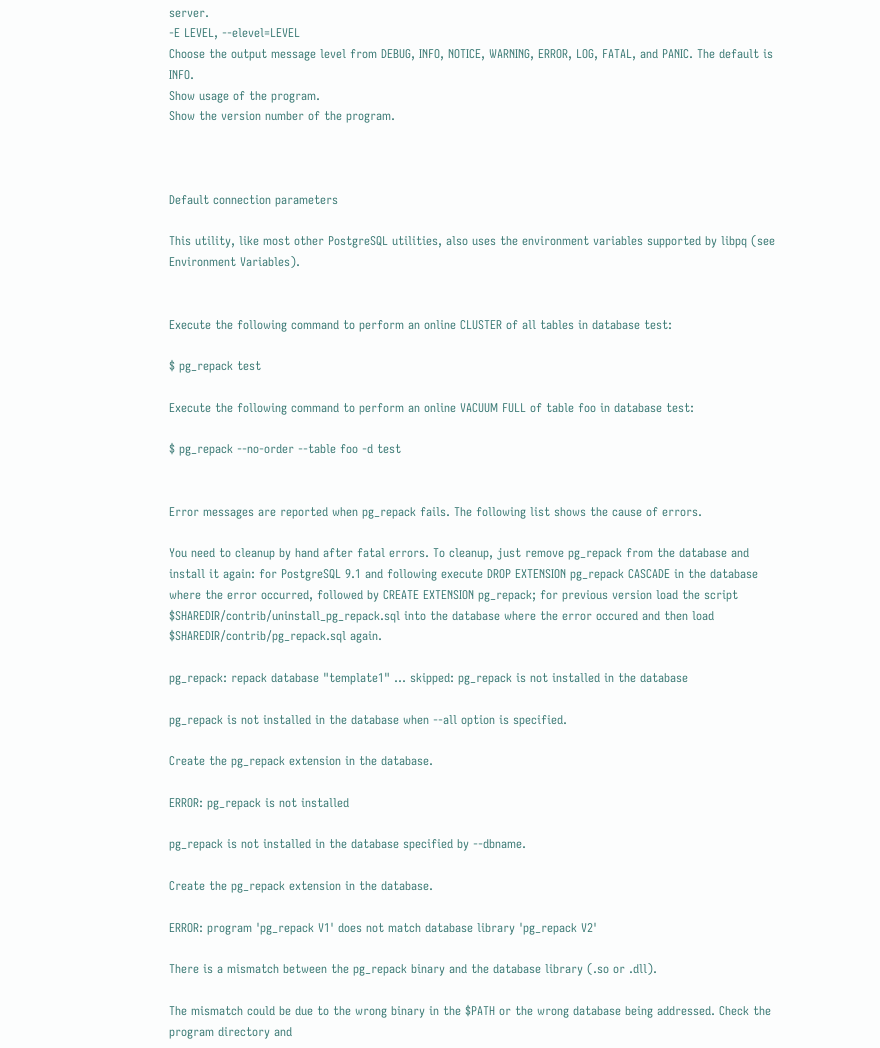server.
-E LEVEL, --elevel=LEVEL
Choose the output message level from DEBUG, INFO, NOTICE, WARNING, ERROR, LOG, FATAL, and PANIC. The default is INFO.
Show usage of the program.
Show the version number of the program.



Default connection parameters

This utility, like most other PostgreSQL utilities, also uses the environment variables supported by libpq (see Environment Variables).


Execute the following command to perform an online CLUSTER of all tables in database test:

$ pg_repack test

Execute the following command to perform an online VACUUM FULL of table foo in database test:

$ pg_repack --no-order --table foo -d test


Error messages are reported when pg_repack fails. The following list shows the cause of errors.

You need to cleanup by hand after fatal errors. To cleanup, just remove pg_repack from the database and install it again: for PostgreSQL 9.1 and following execute DROP EXTENSION pg_repack CASCADE in the database where the error occurred, followed by CREATE EXTENSION pg_repack; for previous version load the script $SHAREDIR/contrib/uninstall_pg_repack.sql into the database where the error occured and then load $SHAREDIR/contrib/pg_repack.sql again.

pg_repack: repack database "template1" ... skipped: pg_repack is not installed in the database

pg_repack is not installed in the database when --all option is specified.

Create the pg_repack extension in the database.

ERROR: pg_repack is not installed

pg_repack is not installed in the database specified by --dbname.

Create the pg_repack extension in the database.

ERROR: program 'pg_repack V1' does not match database library 'pg_repack V2'

There is a mismatch between the pg_repack binary and the database library (.so or .dll).

The mismatch could be due to the wrong binary in the $PATH or the wrong database being addressed. Check the program directory and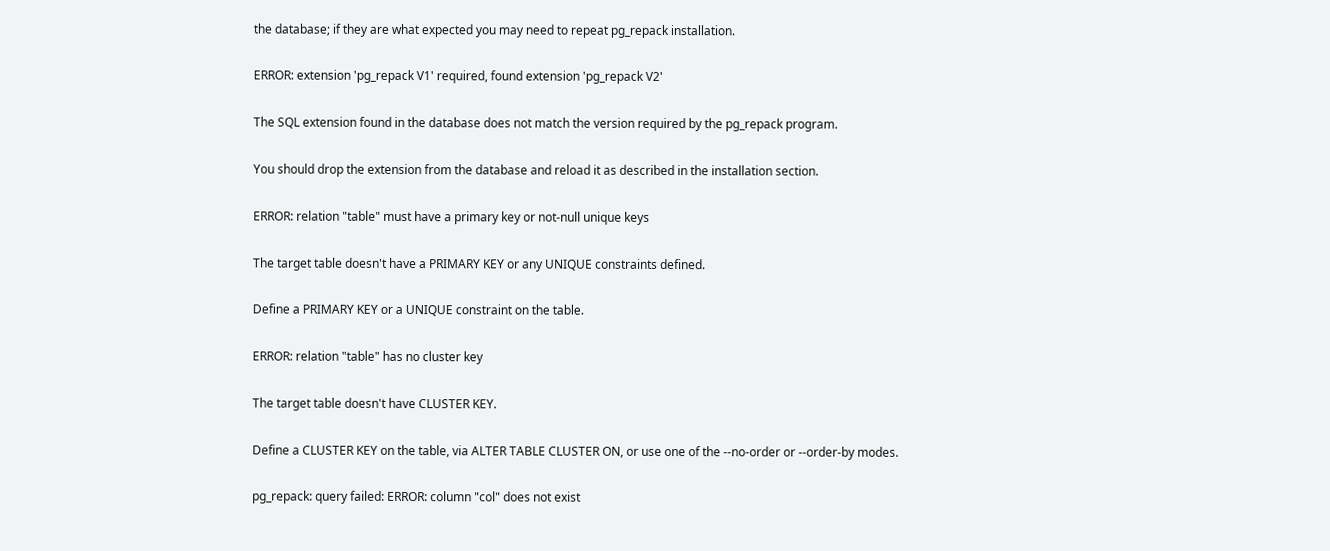the database; if they are what expected you may need to repeat pg_repack installation.

ERROR: extension 'pg_repack V1' required, found extension 'pg_repack V2'

The SQL extension found in the database does not match the version required by the pg_repack program.

You should drop the extension from the database and reload it as described in the installation section.

ERROR: relation "table" must have a primary key or not-null unique keys

The target table doesn't have a PRIMARY KEY or any UNIQUE constraints defined.

Define a PRIMARY KEY or a UNIQUE constraint on the table.

ERROR: relation "table" has no cluster key

The target table doesn't have CLUSTER KEY.

Define a CLUSTER KEY on the table, via ALTER TABLE CLUSTER ON, or use one of the --no-order or --order-by modes.

pg_repack: query failed: ERROR: column "col" does not exist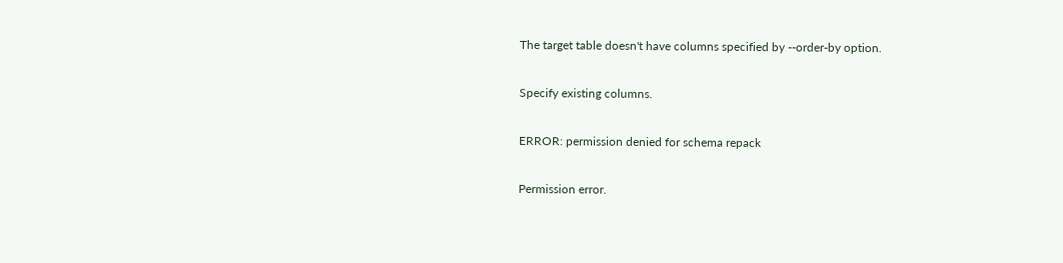The target table doesn't have columns specified by --order-by option.

Specify existing columns.

ERROR: permission denied for schema repack

Permission error.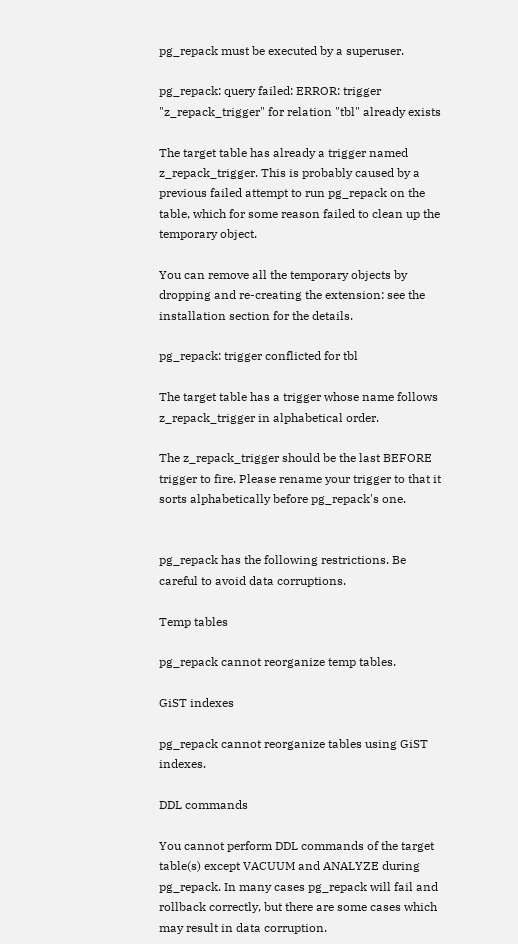pg_repack must be executed by a superuser.

pg_repack: query failed: ERROR: trigger "z_repack_trigger" for relation "tbl" already exists

The target table has already a trigger named z_repack_trigger. This is probably caused by a previous failed attempt to run pg_repack on the table, which for some reason failed to clean up the temporary object.

You can remove all the temporary objects by dropping and re-creating the extension: see the installation section for the details.

pg_repack: trigger conflicted for tbl

The target table has a trigger whose name follows z_repack_trigger in alphabetical order.

The z_repack_trigger should be the last BEFORE trigger to fire. Please rename your trigger to that it sorts alphabetically before pg_repack's one.


pg_repack has the following restrictions. Be careful to avoid data corruptions.

Temp tables

pg_repack cannot reorganize temp tables.

GiST indexes

pg_repack cannot reorganize tables using GiST indexes.

DDL commands

You cannot perform DDL commands of the target table(s) except VACUUM and ANALYZE during pg_repack. In many cases pg_repack will fail and rollback correctly, but there are some cases which may result in data corruption.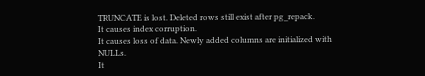TRUNCATE is lost. Deleted rows still exist after pg_repack.
It causes index corruption.
It causes loss of data. Newly added columns are initialized with NULLs.
It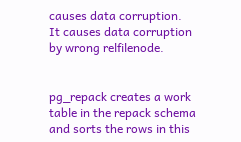causes data corruption.
It causes data corruption by wrong relfilenode.


pg_repack creates a work table in the repack schema and sorts the rows in this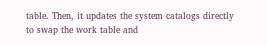table. Then, it updates the system catalogs directly to swap the work table and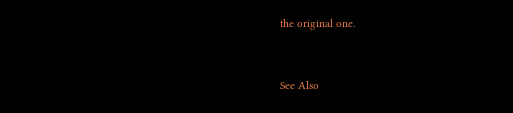the original one.


See Also